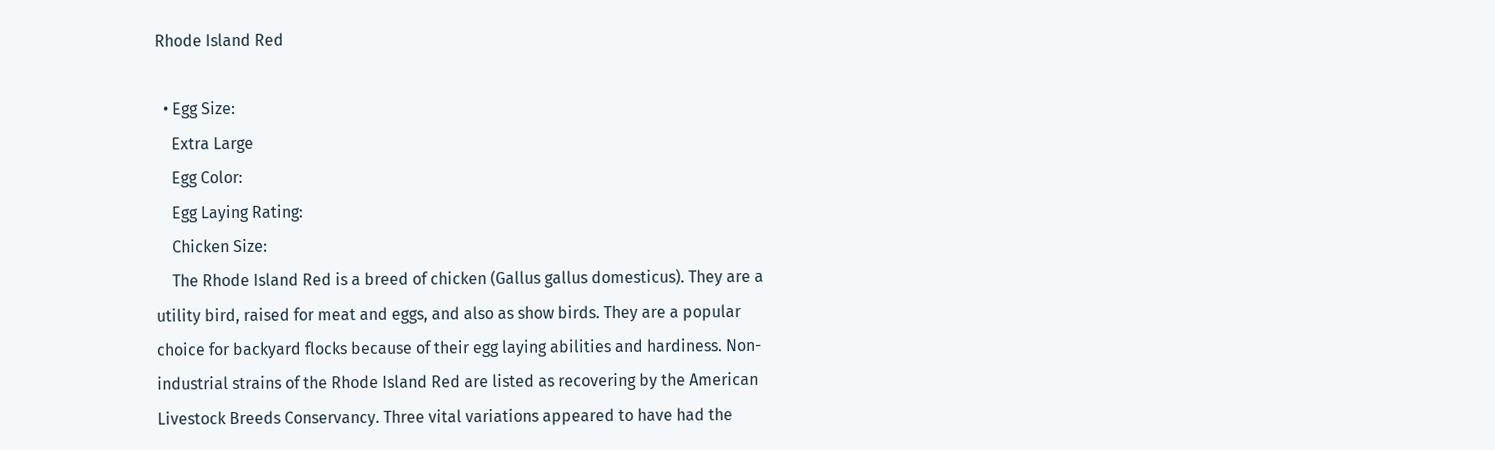Rhode Island Red

  • Egg Size:
    Extra Large
    Egg Color:
    Egg Laying Rating:
    Chicken Size:
    The Rhode Island Red is a breed of chicken (Gallus gallus domesticus). They are a utility bird, raised for meat and eggs, and also as show birds. They are a popular choice for backyard flocks because of their egg laying abilities and hardiness. Non-industrial strains of the Rhode Island Red are listed as recovering by the American Livestock Breeds Conservancy. Three vital variations appeared to have had the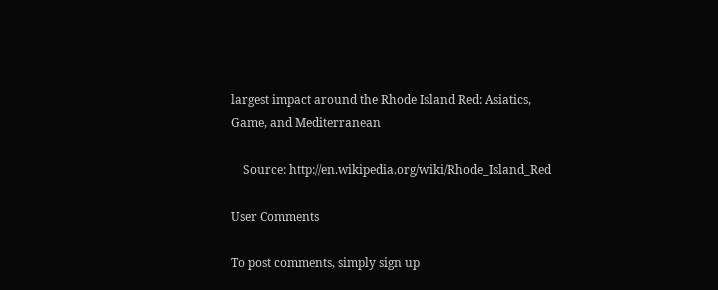largest impact around the Rhode Island Red: Asiatics, Game, and Mediterranean

    Source: http://en.wikipedia.org/wiki/Rhode_Island_Red

User Comments

To post comments, simply sign up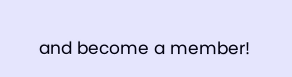and become a member!